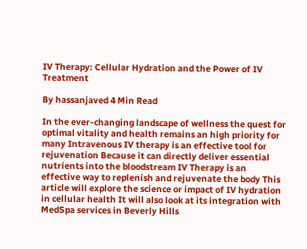IV Therapy: Cellular Hydration and the Power of IV Treatment

By hassanjaved 4 Min Read

In the ever-changing landscape of wellness the quest for optimal vitality and health remains an high priority for many Intravenous IV therapy is an effective tool for rejuvenation Because it can directly deliver essential nutrients into the bloodstream IV Therapy is an effective way to replenish and rejuvenate the body This article will explore the science or impact of IV hydration in cellular health It will also look at its integration with MedSpa services in Beverly Hills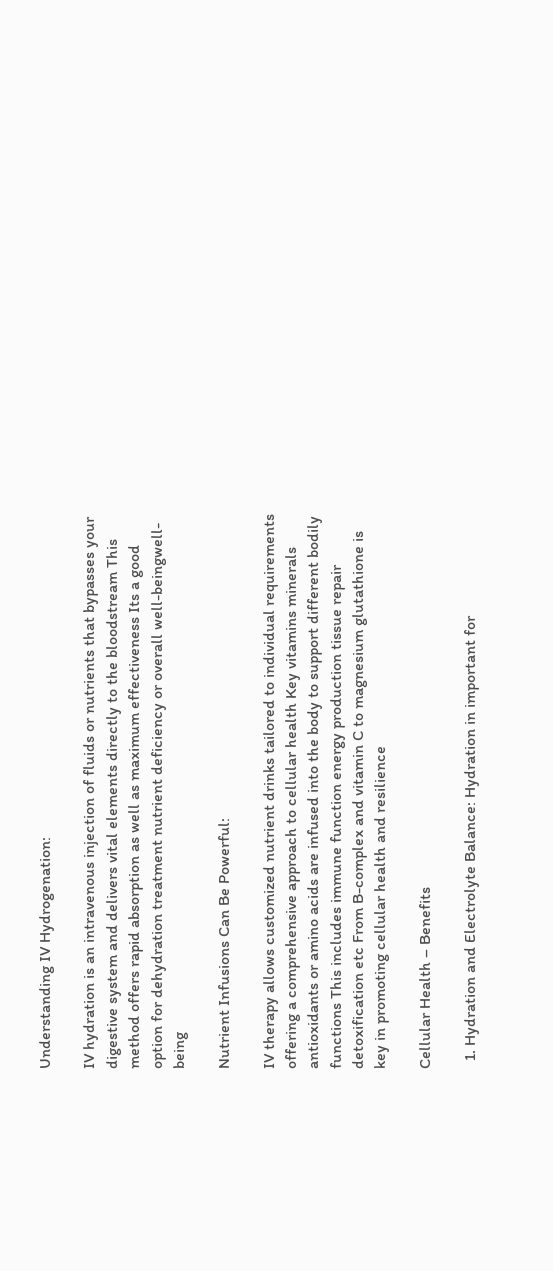Understanding IV Hydrogenation:

IV hydration is an intravenous injection of fluids or nutrients that bypasses your digestive system and delivers vital elements directly to the bloodstream This method offers rapid absorption as well as maximum effectiveness Its a good option for dehydration treatment nutrient deficiency or overall well-beingwell-being

Nutrient Infusions Can Be Powerful:

IV therapy allows customized nutrient drinks tailored to individual requirements offering a comprehensive approach to cellular health Key vitamins minerals antioxidants or amino acids are infused into the body to support different bodily functions This includes immune function energy production tissue repair detoxification etc From B-complex and vitamin C to magnesium glutathione is key in promoting cellular health and resilience

Cellular Health – Benefits

  1. Hydration and Electrolyte Balance: Hydration in important for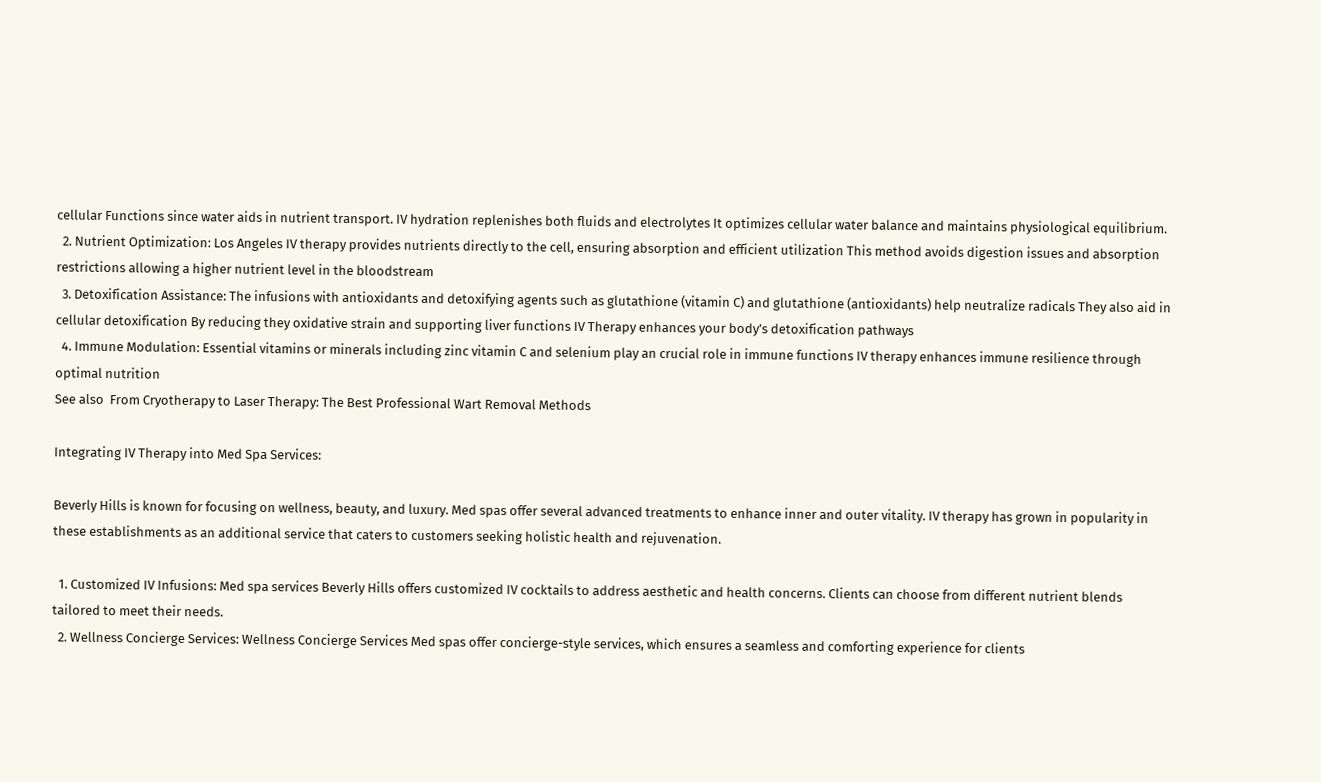cellular Functions since water aids in nutrient transport. IV hydration replenishes both fluids and electrolytes It optimizes cellular water balance and maintains physiological equilibrium.
  2. Nutrient Optimization: Los Angeles IV therapy provides nutrients directly to the cell, ensuring absorption and efficient utilization This method avoids digestion issues and absorption restrictions allowing a higher nutrient level in the bloodstream
  3. Detoxification Assistance: The infusions with antioxidants and detoxifying agents such as glutathione (vitamin C) and glutathione (antioxidants) help neutralize radicals They also aid in cellular detoxification By reducing they oxidative strain and supporting liver functions IV Therapy enhances your body’s detoxification pathways
  4. Immune Modulation: Essential vitamins or minerals including zinc vitamin C and selenium play an crucial role in immune functions IV therapy enhances immune resilience through optimal nutrition
See also  From Cryotherapy to Laser Therapy: The Best Professional Wart Removal Methods

Integrating IV Therapy into Med Spa Services:

Beverly Hills is known for focusing on wellness, beauty, and luxury. Med spas offer several advanced treatments to enhance inner and outer vitality. IV therapy has grown in popularity in these establishments as an additional service that caters to customers seeking holistic health and rejuvenation.

  1. Customized IV Infusions: Med spa services Beverly Hills offers customized IV cocktails to address aesthetic and health concerns. Clients can choose from different nutrient blends tailored to meet their needs.
  2. Wellness Concierge Services: Wellness Concierge Services Med spas offer concierge-style services, which ensures a seamless and comforting experience for clients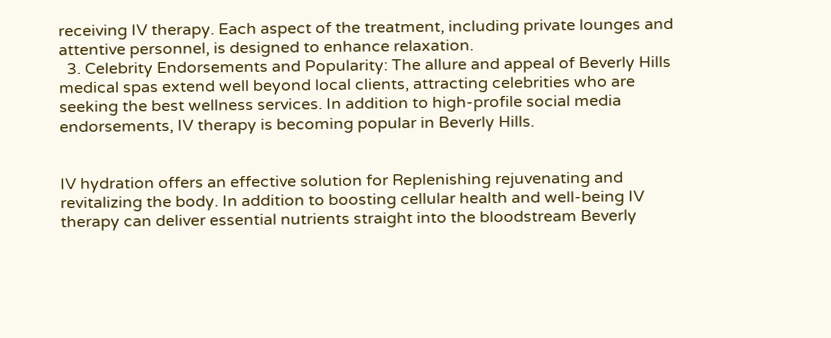receiving IV therapy. Each aspect of the treatment, including private lounges and attentive personnel, is designed to enhance relaxation.
  3. Celebrity Endorsements and Popularity: The allure and appeal of Beverly Hills medical spas extend well beyond local clients, attracting celebrities who are seeking the best wellness services. In addition to high-profile social media endorsements, IV therapy is becoming popular in Beverly Hills.


IV hydration offers an effective solution for Replenishing rejuvenating and revitalizing the body. In addition to boosting cellular health and well-being IV therapy can deliver essential nutrients straight into the bloodstream Beverly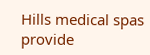Hills medical spas provide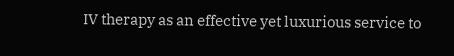IV therapy as an effective yet luxurious service to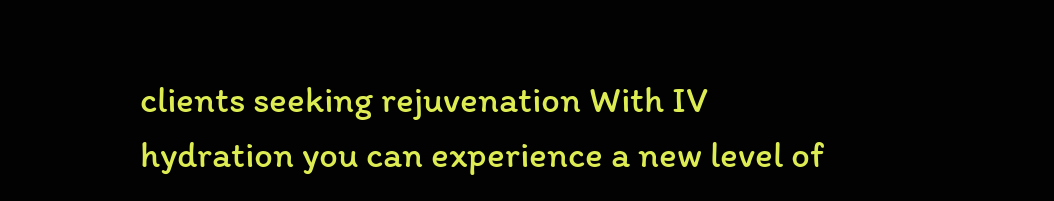clients seeking rejuvenation With IV hydration you can experience a new level of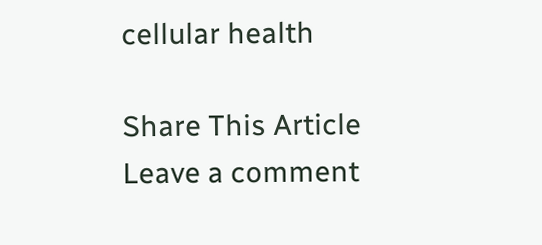cellular health

Share This Article
Leave a comment